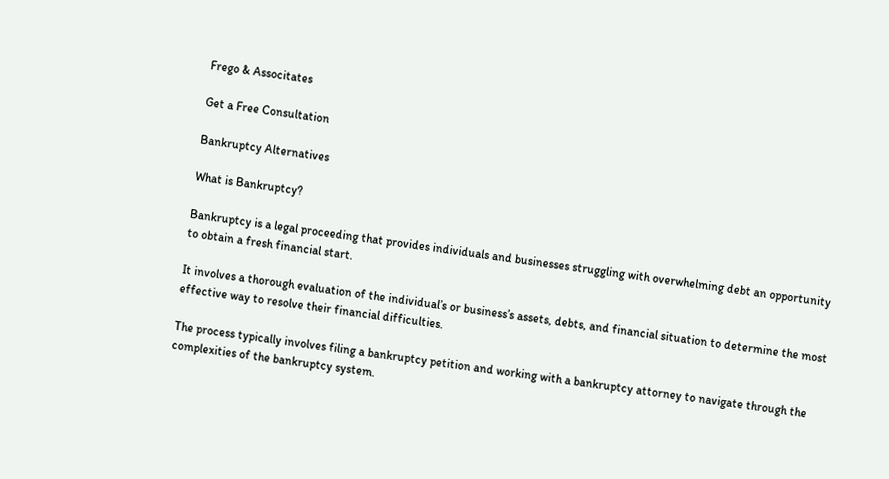Frego & Associtates

Get a Free Consultation

Bankruptcy Alternatives

What is Bankruptcy?

Bankruptcy is a legal proceeding that provides individuals and businesses struggling with overwhelming debt an opportunity to obtain a fresh financial start.

It involves a thorough evaluation of the individual’s or business’s assets, debts, and financial situation to determine the most effective way to resolve their financial difficulties.

The process typically involves filing a bankruptcy petition and working with a bankruptcy attorney to navigate through the complexities of the bankruptcy system.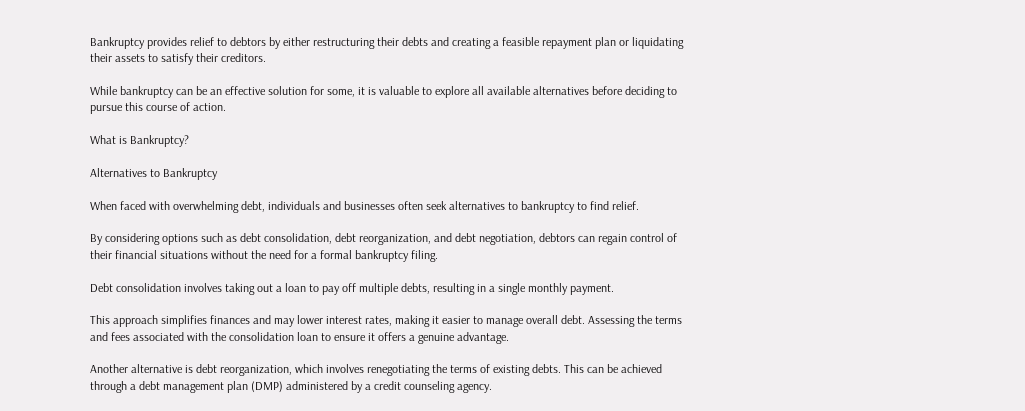Bankruptcy provides relief to debtors by either restructuring their debts and creating a feasible repayment plan or liquidating their assets to satisfy their creditors.

While bankruptcy can be an effective solution for some, it is valuable to explore all available alternatives before deciding to pursue this course of action.

What is Bankruptcy?

Alternatives to Bankruptcy

When faced with overwhelming debt, individuals and businesses often seek alternatives to bankruptcy to find relief.

By considering options such as debt consolidation, debt reorganization, and debt negotiation, debtors can regain control of their financial situations without the need for a formal bankruptcy filing.

Debt consolidation involves taking out a loan to pay off multiple debts, resulting in a single monthly payment.

This approach simplifies finances and may lower interest rates, making it easier to manage overall debt. Assessing the terms and fees associated with the consolidation loan to ensure it offers a genuine advantage.

Another alternative is debt reorganization, which involves renegotiating the terms of existing debts. This can be achieved through a debt management plan (DMP) administered by a credit counseling agency.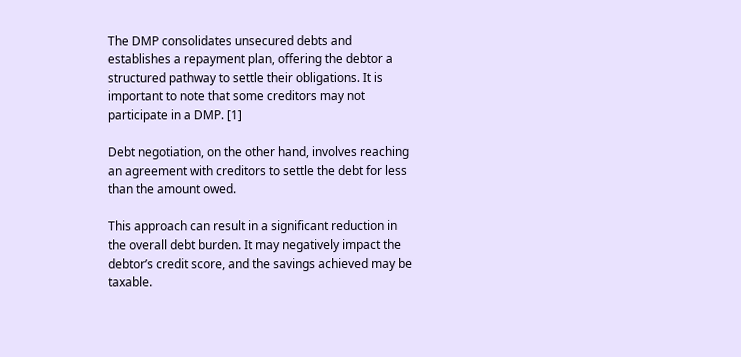The DMP consolidates unsecured debts and establishes a repayment plan, offering the debtor a structured pathway to settle their obligations. It is important to note that some creditors may not participate in a DMP. [1]

Debt negotiation, on the other hand, involves reaching an agreement with creditors to settle the debt for less than the amount owed.

This approach can result in a significant reduction in the overall debt burden. It may negatively impact the debtor’s credit score, and the savings achieved may be taxable.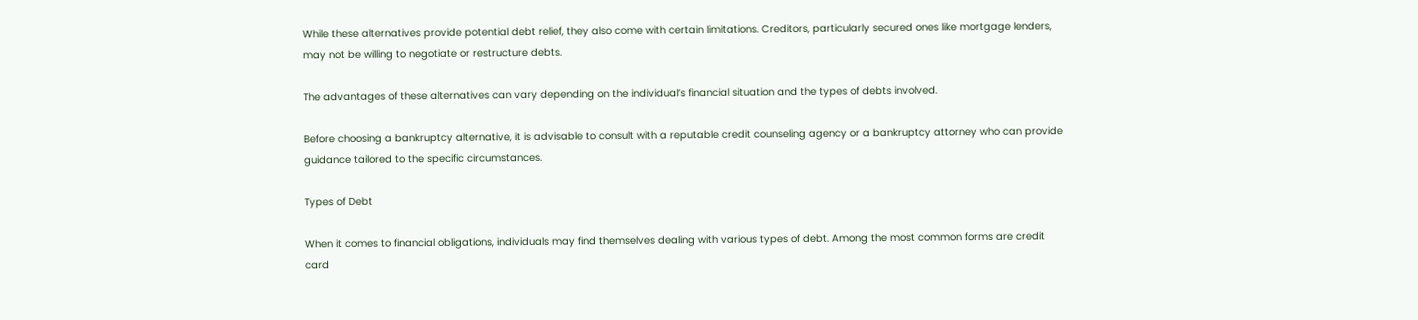While these alternatives provide potential debt relief, they also come with certain limitations. Creditors, particularly secured ones like mortgage lenders, may not be willing to negotiate or restructure debts.

The advantages of these alternatives can vary depending on the individual’s financial situation and the types of debts involved.

Before choosing a bankruptcy alternative, it is advisable to consult with a reputable credit counseling agency or a bankruptcy attorney who can provide guidance tailored to the specific circumstances.

Types of Debt

When it comes to financial obligations, individuals may find themselves dealing with various types of debt. Among the most common forms are credit card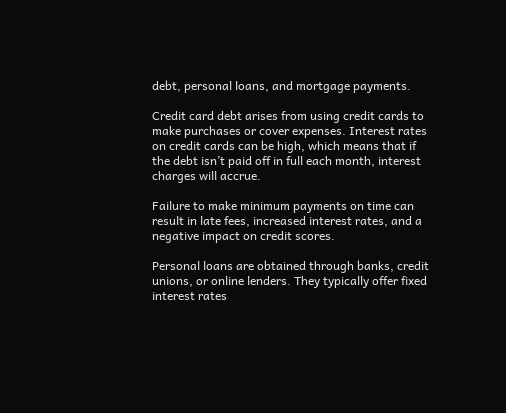debt, personal loans, and mortgage payments.

Credit card debt arises from using credit cards to make purchases or cover expenses. Interest rates on credit cards can be high, which means that if the debt isn’t paid off in full each month, interest charges will accrue.

Failure to make minimum payments on time can result in late fees, increased interest rates, and a negative impact on credit scores.

Personal loans are obtained through banks, credit unions, or online lenders. They typically offer fixed interest rates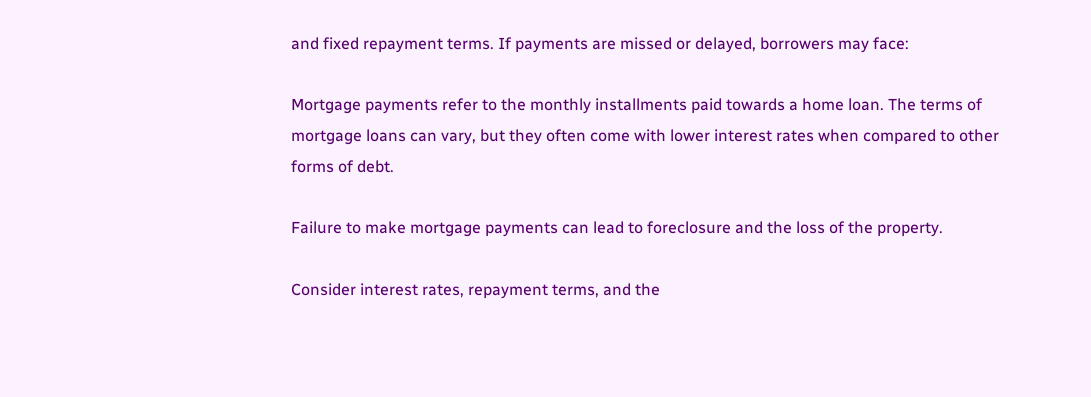and fixed repayment terms. If payments are missed or delayed, borrowers may face:

Mortgage payments refer to the monthly installments paid towards a home loan. The terms of mortgage loans can vary, but they often come with lower interest rates when compared to other forms of debt.

Failure to make mortgage payments can lead to foreclosure and the loss of the property.

Consider interest rates, repayment terms, and the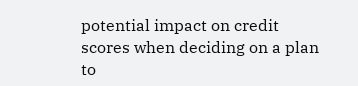potential impact on credit scores when deciding on a plan to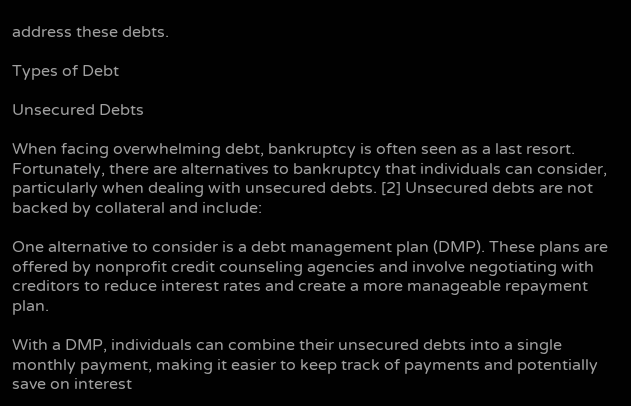address these debts.

Types of Debt

Unsecured Debts

When facing overwhelming debt, bankruptcy is often seen as a last resort. Fortunately, there are alternatives to bankruptcy that individuals can consider, particularly when dealing with unsecured debts. [2] Unsecured debts are not backed by collateral and include:

One alternative to consider is a debt management plan (DMP). These plans are offered by nonprofit credit counseling agencies and involve negotiating with creditors to reduce interest rates and create a more manageable repayment plan.

With a DMP, individuals can combine their unsecured debts into a single monthly payment, making it easier to keep track of payments and potentially save on interest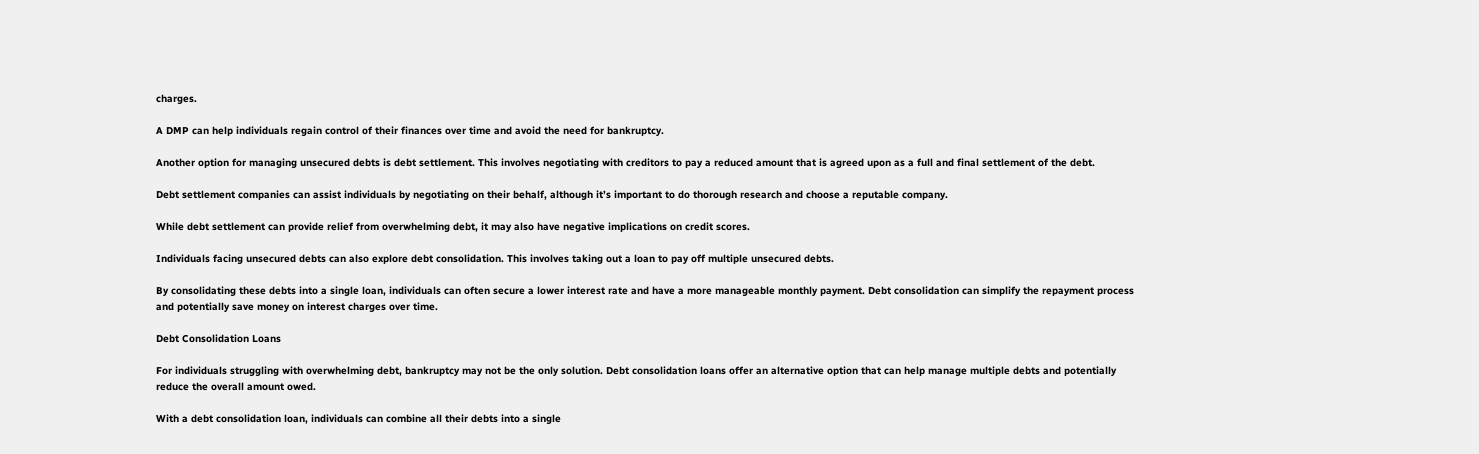charges.

A DMP can help individuals regain control of their finances over time and avoid the need for bankruptcy.

Another option for managing unsecured debts is debt settlement. This involves negotiating with creditors to pay a reduced amount that is agreed upon as a full and final settlement of the debt.

Debt settlement companies can assist individuals by negotiating on their behalf, although it’s important to do thorough research and choose a reputable company.

While debt settlement can provide relief from overwhelming debt, it may also have negative implications on credit scores.

Individuals facing unsecured debts can also explore debt consolidation. This involves taking out a loan to pay off multiple unsecured debts.

By consolidating these debts into a single loan, individuals can often secure a lower interest rate and have a more manageable monthly payment. Debt consolidation can simplify the repayment process and potentially save money on interest charges over time.

Debt Consolidation Loans

For individuals struggling with overwhelming debt, bankruptcy may not be the only solution. Debt consolidation loans offer an alternative option that can help manage multiple debts and potentially reduce the overall amount owed.

With a debt consolidation loan, individuals can combine all their debts into a single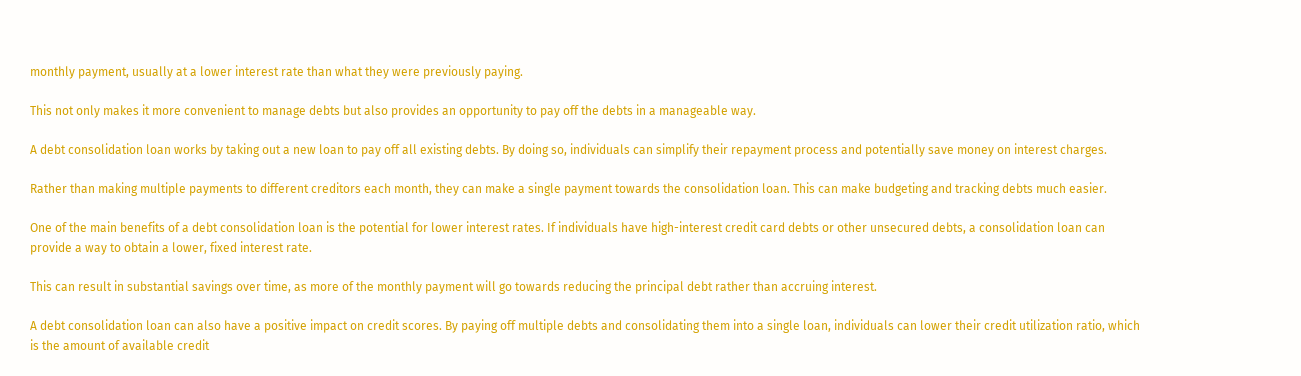monthly payment, usually at a lower interest rate than what they were previously paying.

This not only makes it more convenient to manage debts but also provides an opportunity to pay off the debts in a manageable way.

A debt consolidation loan works by taking out a new loan to pay off all existing debts. By doing so, individuals can simplify their repayment process and potentially save money on interest charges.

Rather than making multiple payments to different creditors each month, they can make a single payment towards the consolidation loan. This can make budgeting and tracking debts much easier.

One of the main benefits of a debt consolidation loan is the potential for lower interest rates. If individuals have high-interest credit card debts or other unsecured debts, a consolidation loan can provide a way to obtain a lower, fixed interest rate.

This can result in substantial savings over time, as more of the monthly payment will go towards reducing the principal debt rather than accruing interest.

A debt consolidation loan can also have a positive impact on credit scores. By paying off multiple debts and consolidating them into a single loan, individuals can lower their credit utilization ratio, which is the amount of available credit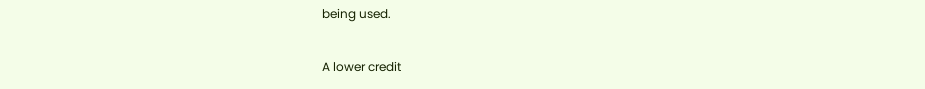being used.

A lower credit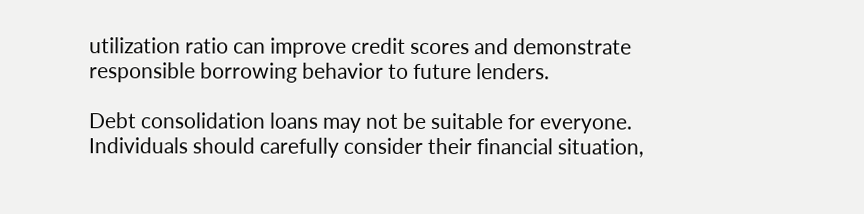utilization ratio can improve credit scores and demonstrate responsible borrowing behavior to future lenders.

Debt consolidation loans may not be suitable for everyone. Individuals should carefully consider their financial situation,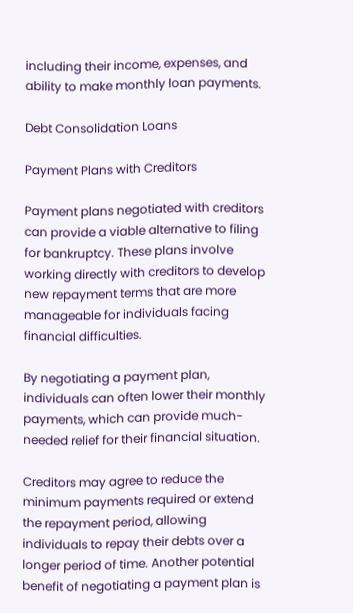including their income, expenses, and ability to make monthly loan payments.

Debt Consolidation Loans

Payment Plans with Creditors

Payment plans negotiated with creditors can provide a viable alternative to filing for bankruptcy. These plans involve working directly with creditors to develop new repayment terms that are more manageable for individuals facing financial difficulties.

By negotiating a payment plan, individuals can often lower their monthly payments, which can provide much-needed relief for their financial situation.

Creditors may agree to reduce the minimum payments required or extend the repayment period, allowing individuals to repay their debts over a longer period of time. Another potential benefit of negotiating a payment plan is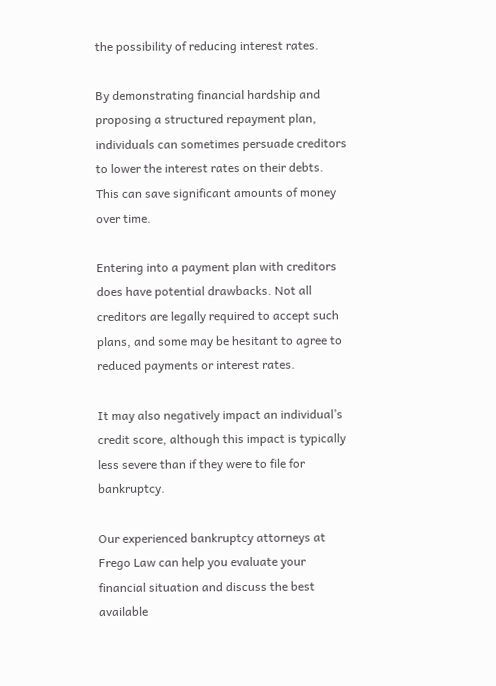the possibility of reducing interest rates.

By demonstrating financial hardship and proposing a structured repayment plan, individuals can sometimes persuade creditors to lower the interest rates on their debts. This can save significant amounts of money over time.

Entering into a payment plan with creditors does have potential drawbacks. Not all creditors are legally required to accept such plans, and some may be hesitant to agree to reduced payments or interest rates.

It may also negatively impact an individual’s credit score, although this impact is typically less severe than if they were to file for bankruptcy.

Our experienced bankruptcy attorneys at Frego Law can help you evaluate your financial situation and discuss the best available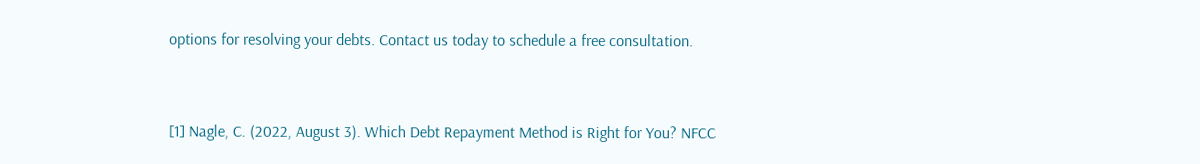options for resolving your debts. Contact us today to schedule a free consultation.


[1] Nagle, C. (2022, August 3). Which Debt Repayment Method is Right for You? NFCC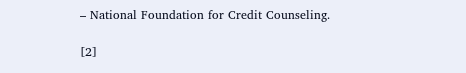– National Foundation for Credit Counseling.

[2]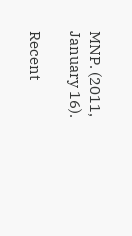MNP. (2011, January 16).

Recent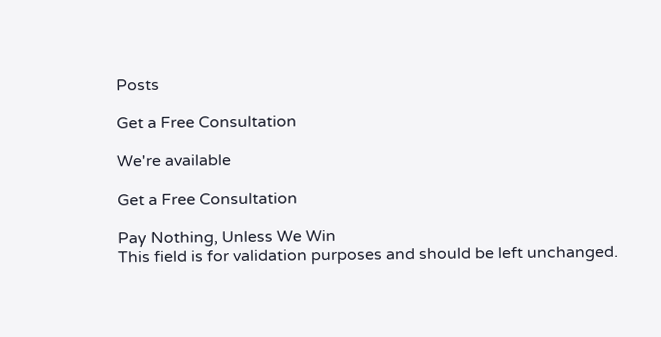Posts

Get a Free Consultation

We're available

Get a Free Consultation

Pay Nothing, Unless We Win
This field is for validation purposes and should be left unchanged.